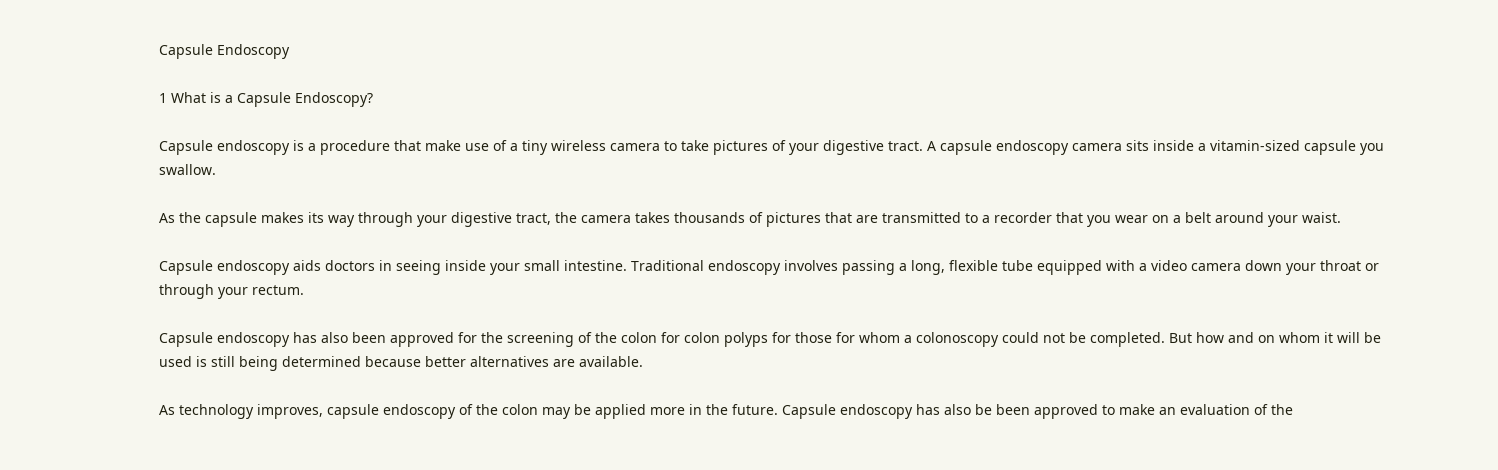Capsule Endoscopy

1 What is a Capsule Endoscopy?

Capsule endoscopy is a procedure that make use of a tiny wireless camera to take pictures of your digestive tract. A capsule endoscopy camera sits inside a vitamin-sized capsule you swallow.

As the capsule makes its way through your digestive tract, the camera takes thousands of pictures that are transmitted to a recorder that you wear on a belt around your waist.

Capsule endoscopy aids doctors in seeing inside your small intestine. Traditional endoscopy involves passing a long, flexible tube equipped with a video camera down your throat or through your rectum.

Capsule endoscopy has also been approved for the screening of the colon for colon polyps for those for whom a colonoscopy could not be completed. But how and on whom it will be used is still being determined because better alternatives are available.

As technology improves, capsule endoscopy of the colon may be applied more in the future. Capsule endoscopy has also be been approved to make an evaluation of the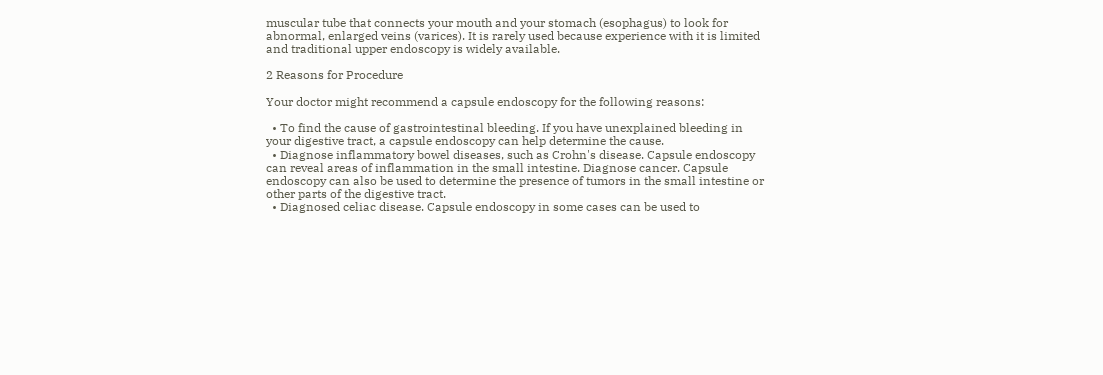muscular tube that connects your mouth and your stomach (esophagus) to look for abnormal, enlarged veins (varices). It is rarely used because experience with it is limited and traditional upper endoscopy is widely available.

2 Reasons for Procedure

Your doctor might recommend a capsule endoscopy for the following reasons:

  • To find the cause of gastrointestinal bleeding. If you have unexplained bleeding in your digestive tract, a capsule endoscopy can help determine the cause.
  • Diagnose inflammatory bowel diseases, such as Crohn's disease. Capsule endoscopy can reveal areas of inflammation in the small intestine. Diagnose cancer. Capsule endoscopy can also be used to determine the presence of tumors in the small intestine or other parts of the digestive tract.
  • Diagnosed celiac disease. Capsule endoscopy in some cases can be used to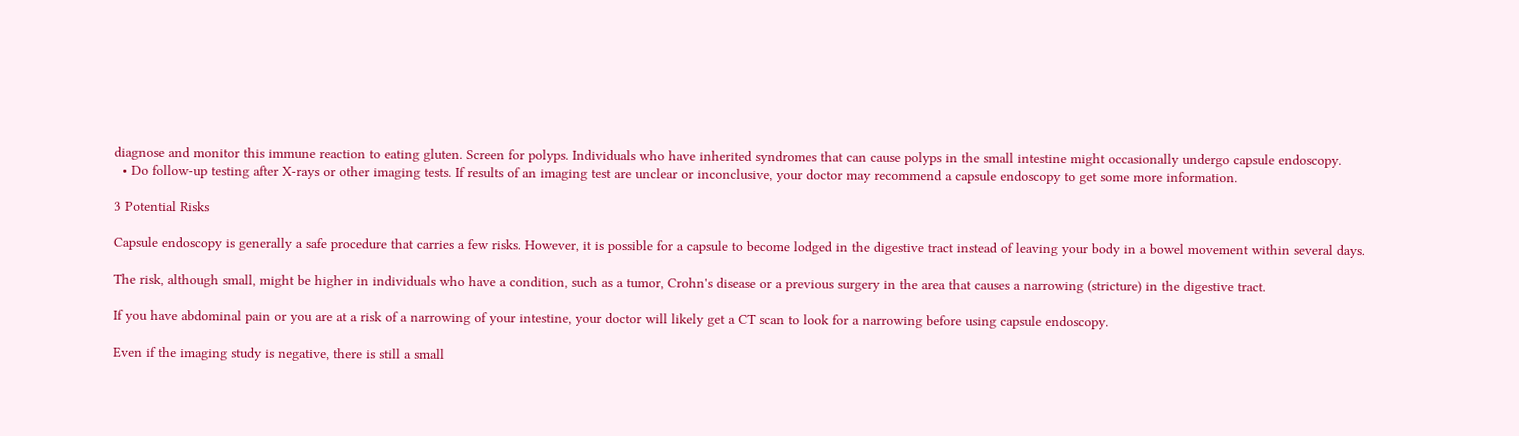diagnose and monitor this immune reaction to eating gluten. Screen for polyps. Individuals who have inherited syndromes that can cause polyps in the small intestine might occasionally undergo capsule endoscopy.
  • Do follow-up testing after X-rays or other imaging tests. If results of an imaging test are unclear or inconclusive, your doctor may recommend a capsule endoscopy to get some more information.

3 Potential Risks

Capsule endoscopy is generally a safe procedure that carries a few risks. However, it is possible for a capsule to become lodged in the digestive tract instead of leaving your body in a bowel movement within several days.

The risk, although small, might be higher in individuals who have a condition, such as a tumor, Crohn's disease or a previous surgery in the area that causes a narrowing (stricture) in the digestive tract.

If you have abdominal pain or you are at a risk of a narrowing of your intestine, your doctor will likely get a CT scan to look for a narrowing before using capsule endoscopy.

Even if the imaging study is negative, there is still a small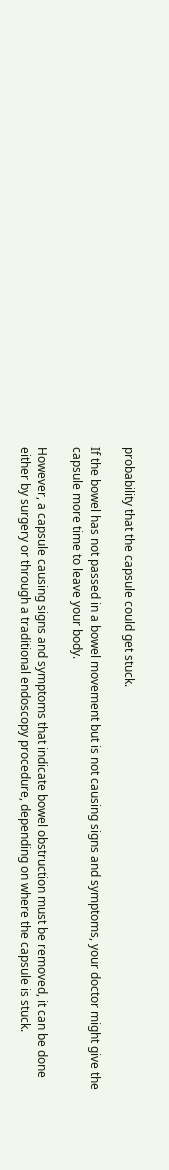probability that the capsule could get stuck.

If the bowel has not passed in a bowel movement but is not causing signs and symptoms, your doctor might give the capsule more time to leave your body.

However, a capsule causing signs and symptoms that indicate bowel obstruction must be removed, it can be done either by surgery or through a traditional endoscopy procedure, depending on where the capsule is stuck.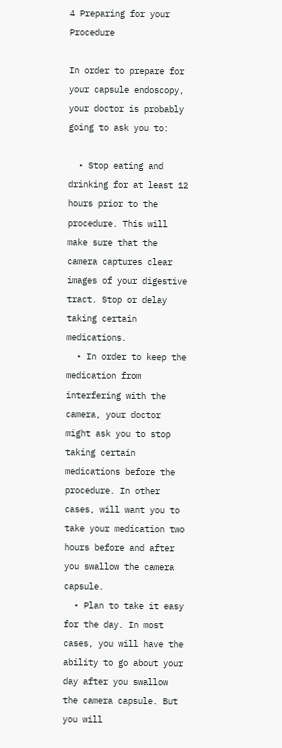4 Preparing for your Procedure

In order to prepare for your capsule endoscopy, your doctor is probably going to ask you to:

  • Stop eating and drinking for at least 12 hours prior to the procedure. This will make sure that the camera captures clear images of your digestive tract. Stop or delay taking certain medications.
  • In order to keep the medication from interfering with the camera, your doctor might ask you to stop taking certain medications before the procedure. In other cases, will want you to take your medication two hours before and after you swallow the camera capsule.
  • Plan to take it easy for the day. In most cases, you will have the ability to go about your day after you swallow the camera capsule. But you will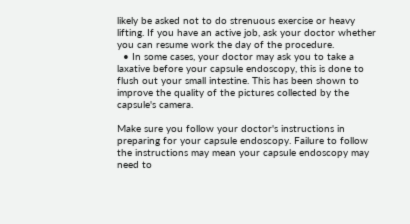likely be asked not to do strenuous exercise or heavy lifting. If you have an active job, ask your doctor whether you can resume work the day of the procedure.
  • In some cases, your doctor may ask you to take a laxative before your capsule endoscopy, this is done to flush out your small intestine. This has been shown to improve the quality of the pictures collected by the capsule's camera.

Make sure you follow your doctor's instructions in preparing for your capsule endoscopy. Failure to follow the instructions may mean your capsule endoscopy may need to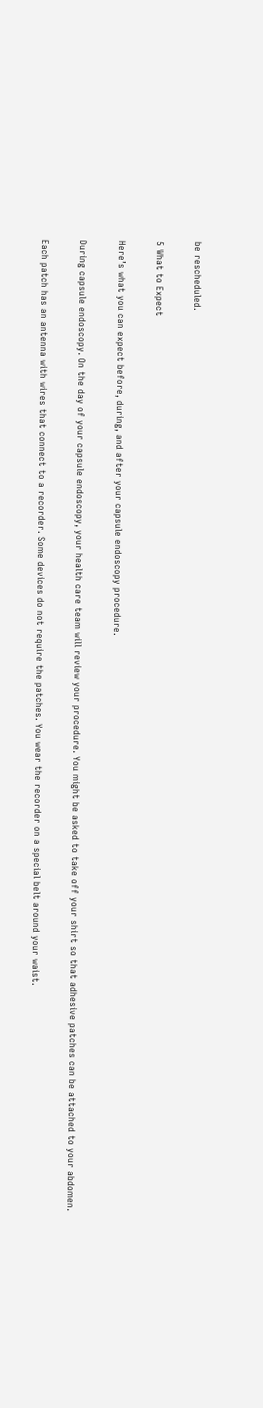be rescheduled.

5 What to Expect

Here’s what you can expect before, during, and after your capsule endoscopy procedure.

During capsule endoscopy. On the day of your capsule endoscopy, your health care team will review your procedure. You might be asked to take off your shirt so that adhesive patches can be attached to your abdomen.

Each patch has an antenna with wires that connect to a recorder. Some devices do not require the patches. You wear the recorder on a special belt around your waist.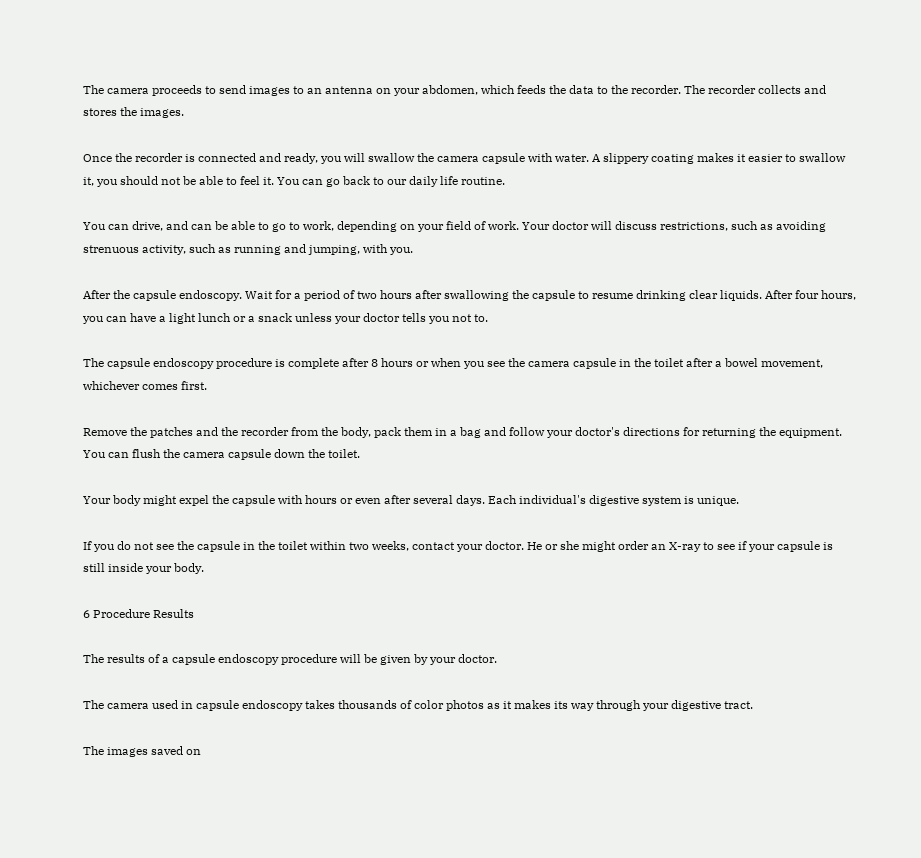The camera proceeds to send images to an antenna on your abdomen, which feeds the data to the recorder. The recorder collects and stores the images.

Once the recorder is connected and ready, you will swallow the camera capsule with water. A slippery coating makes it easier to swallow it, you should not be able to feel it. You can go back to our daily life routine.

You can drive, and can be able to go to work, depending on your field of work. Your doctor will discuss restrictions, such as avoiding strenuous activity, such as running and jumping, with you.

After the capsule endoscopy. Wait for a period of two hours after swallowing the capsule to resume drinking clear liquids. After four hours, you can have a light lunch or a snack unless your doctor tells you not to.

The capsule endoscopy procedure is complete after 8 hours or when you see the camera capsule in the toilet after a bowel movement, whichever comes first.

Remove the patches and the recorder from the body, pack them in a bag and follow your doctor's directions for returning the equipment. You can flush the camera capsule down the toilet.

Your body might expel the capsule with hours or even after several days. Each individual's digestive system is unique.

If you do not see the capsule in the toilet within two weeks, contact your doctor. He or she might order an X-ray to see if your capsule is still inside your body.

6 Procedure Results

The results of a capsule endoscopy procedure will be given by your doctor.

The camera used in capsule endoscopy takes thousands of color photos as it makes its way through your digestive tract.

The images saved on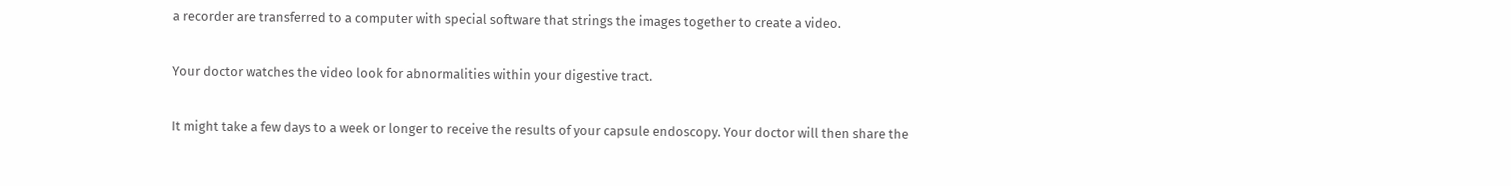a recorder are transferred to a computer with special software that strings the images together to create a video.

Your doctor watches the video look for abnormalities within your digestive tract.

It might take a few days to a week or longer to receive the results of your capsule endoscopy. Your doctor will then share the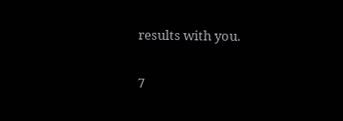results with you.

7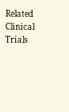Related Clinical Trials